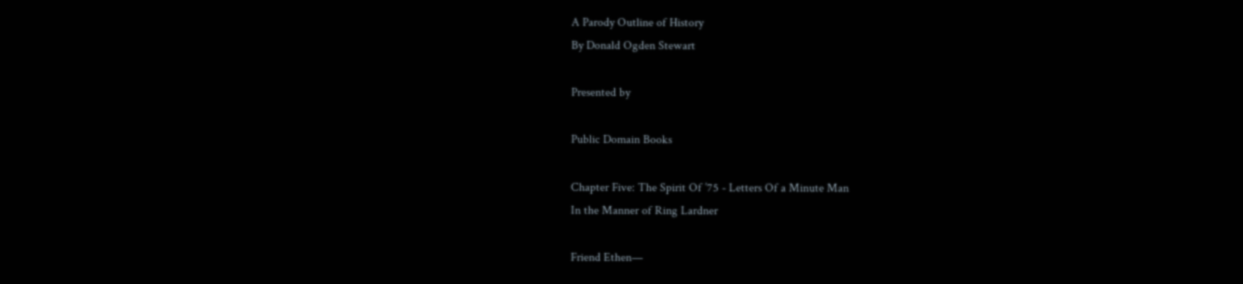A Parody Outline of History
By Donald Ogden Stewart

Presented by

Public Domain Books

Chapter Five: The Spirit Of ’75 - Letters Of a Minute Man
In the Manner of Ring Lardner

Friend Ethen—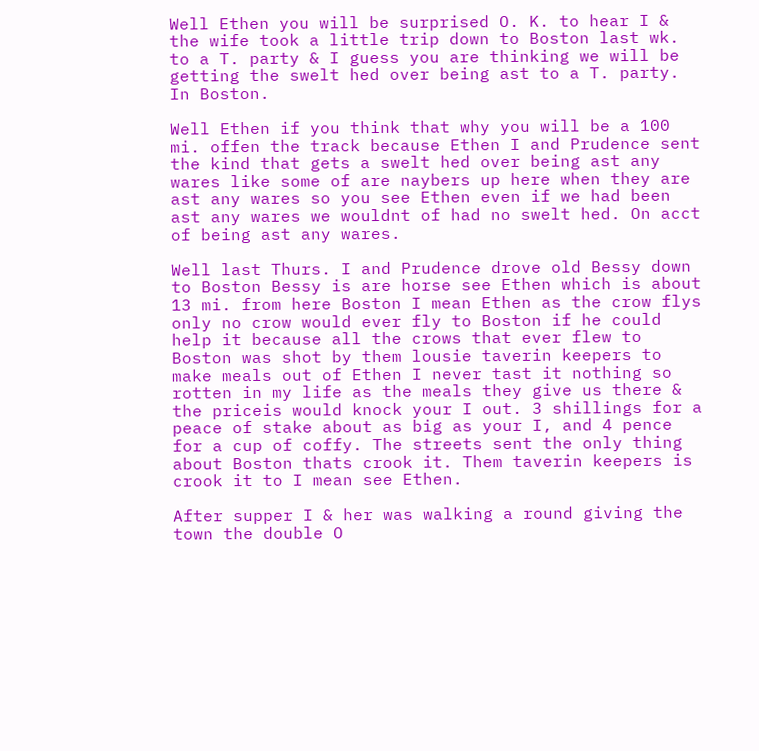Well Ethen you will be surprised O. K. to hear I & the wife took a little trip down to Boston last wk. to a T. party & I guess you are thinking we will be getting the swelt hed over being ast to a T. party. In Boston.

Well Ethen if you think that why you will be a 100 mi. offen the track because Ethen I and Prudence sent the kind that gets a swelt hed over being ast any wares like some of are naybers up here when they are ast any wares so you see Ethen even if we had been ast any wares we wouldnt of had no swelt hed. On acct of being ast any wares.

Well last Thurs. I and Prudence drove old Bessy down to Boston Bessy is are horse see Ethen which is about 13 mi. from here Boston I mean Ethen as the crow flys only no crow would ever fly to Boston if he could help it because all the crows that ever flew to Boston was shot by them lousie taverin keepers to make meals out of Ethen I never tast it nothing so rotten in my life as the meals they give us there & the priceis would knock your I out. 3 shillings for a peace of stake about as big as your I, and 4 pence for a cup of coffy. The streets sent the only thing about Boston thats crook it. Them taverin keepers is crook it to I mean see Ethen.

After supper I & her was walking a round giving the town the double O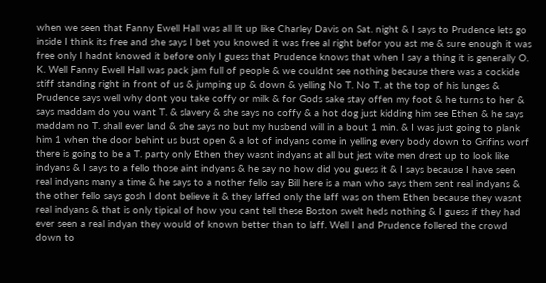when we seen that Fanny Ewell Hall was all lit up like Charley Davis on Sat. night & I says to Prudence lets go inside I think its free and she says I bet you knowed it was free al right befor you ast me & sure enough it was free only I hadnt knowed it before only I guess that Prudence knows that when I say a thing it is generally O. K. Well Fanny Ewell Hall was pack jam full of people & we couldnt see nothing because there was a cockide stiff standing right in front of us & jumping up & down & yelling No T. No T. at the top of his lunges & Prudence says well why dont you take coffy or milk & for Gods sake stay offen my foot & he turns to her & says maddam do you want T. & slavery & she says no coffy & a hot dog just kidding him see Ethen & he says maddam no T. shall ever land & she says no but my husbend will in a bout 1 min. & I was just going to plank him 1 when the door behint us bust open & a lot of indyans come in yelling every body down to Grifins worf there is going to be a T. party only Ethen they wasnt indyans at all but jest wite men drest up to look like indyans & I says to a fello those aint indyans & he say no how did you guess it & I says because I have seen real indyans many a time & he says to a nother fello say Bill here is a man who says them sent real indyans & the other fello says gosh I dont believe it & they laffed only the laff was on them Ethen because they wasnt real indyans & that is only tipical of how you cant tell these Boston swelt heds nothing & I guess if they had ever seen a real indyan they would of known better than to laff. Well I and Prudence follered the crowd down to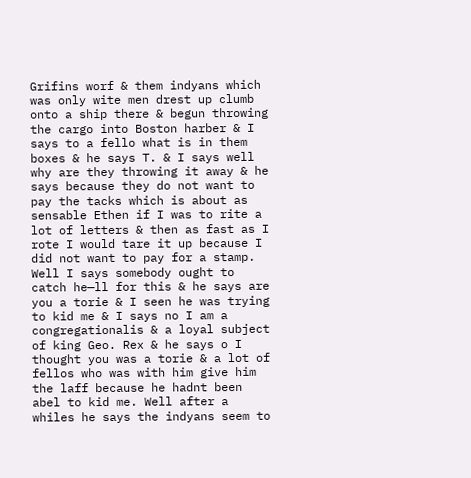Grifins worf & them indyans which was only wite men drest up clumb onto a ship there & begun throwing the cargo into Boston harber & I says to a fello what is in them boxes & he says T. & I says well why are they throwing it away & he says because they do not want to pay the tacks which is about as sensable Ethen if I was to rite a lot of letters & then as fast as I rote I would tare it up because I did not want to pay for a stamp. Well I says somebody ought to catch he—ll for this & he says are you a torie & I seen he was trying to kid me & I says no I am a congregationalis & a loyal subject of king Geo. Rex & he says o I thought you was a torie & a lot of fellos who was with him give him the laff because he hadnt been abel to kid me. Well after a whiles he says the indyans seem to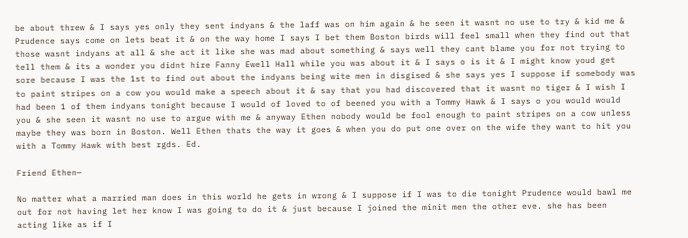be about threw & I says yes only they sent indyans & the laff was on him again & he seen it wasnt no use to try & kid me & Prudence says come on lets beat it & on the way home I says I bet them Boston birds will feel small when they find out that those wasnt indyans at all & she act it like she was mad about something & says well they cant blame you for not trying to tell them & its a wonder you didnt hire Fanny Ewell Hall while you was about it & I says o is it & I might know youd get sore because I was the 1st to find out about the indyans being wite men in disgised & she says yes I suppose if somebody was to paint stripes on a cow you would make a speech about it & say that you had discovered that it wasnt no tiger & I wish I had been 1 of them indyans tonight because I would of loved to of beened you with a Tommy Hawk & I says o you would would you & she seen it wasnt no use to argue with me & anyway Ethen nobody would be fool enough to paint stripes on a cow unless maybe they was born in Boston. Well Ethen thats the way it goes & when you do put one over on the wife they want to hit you with a Tommy Hawk with best rgds. Ed.

Friend Ethen—

No matter what a married man does in this world he gets in wrong & I suppose if I was to die tonight Prudence would bawl me out for not having let her know I was going to do it & just because I joined the minit men the other eve. she has been acting like as if I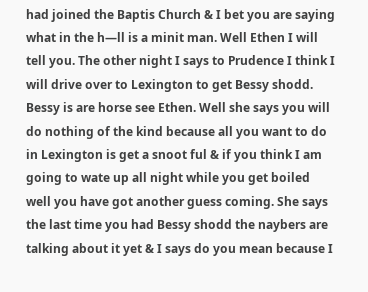had joined the Baptis Church & I bet you are saying what in the h—ll is a minit man. Well Ethen I will tell you. The other night I says to Prudence I think I will drive over to Lexington to get Bessy shodd. Bessy is are horse see Ethen. Well she says you will do nothing of the kind because all you want to do in Lexington is get a snoot ful & if you think I am going to wate up all night while you get boiled well you have got another guess coming. She says the last time you had Bessy shodd the naybers are talking about it yet & I says do you mean because I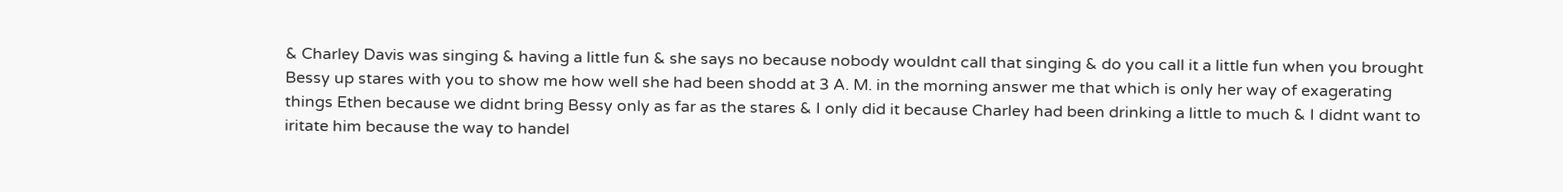& Charley Davis was singing & having a little fun & she says no because nobody wouldnt call that singing & do you call it a little fun when you brought Bessy up stares with you to show me how well she had been shodd at 3 A. M. in the morning answer me that which is only her way of exagerating things Ethen because we didnt bring Bessy only as far as the stares & I only did it because Charley had been drinking a little to much & I didnt want to iritate him because the way to handel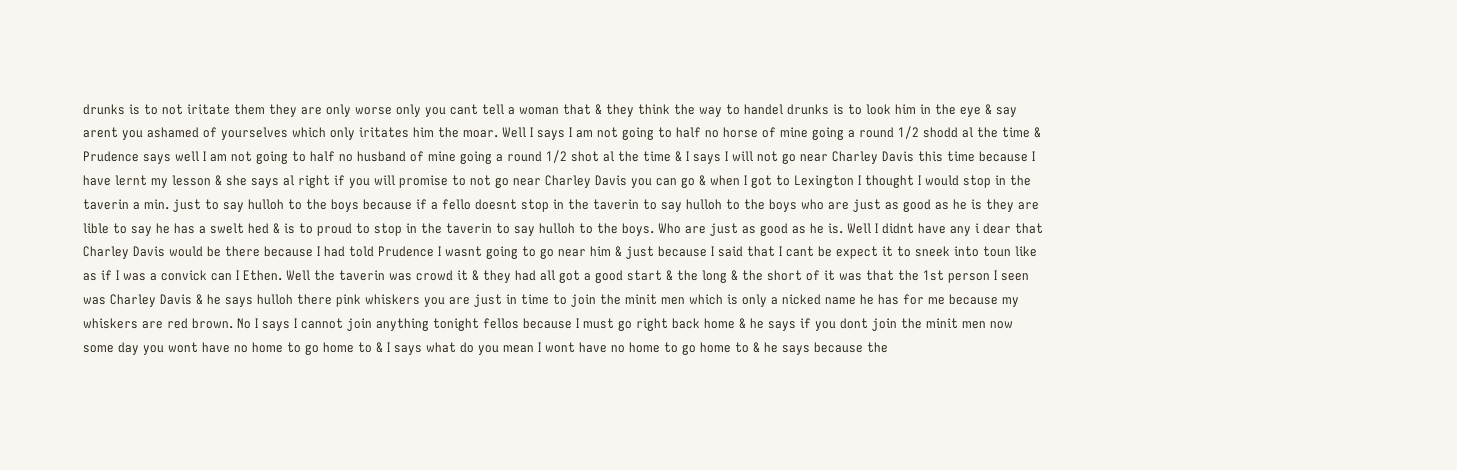drunks is to not iritate them they are only worse only you cant tell a woman that & they think the way to handel drunks is to look him in the eye & say arent you ashamed of yourselves which only iritates him the moar. Well I says I am not going to half no horse of mine going a round 1/2 shodd al the time & Prudence says well I am not going to half no husband of mine going a round 1/2 shot al the time & I says I will not go near Charley Davis this time because I have lernt my lesson & she says al right if you will promise to not go near Charley Davis you can go & when I got to Lexington I thought I would stop in the taverin a min. just to say hulloh to the boys because if a fello doesnt stop in the taverin to say hulloh to the boys who are just as good as he is they are lible to say he has a swelt hed & is to proud to stop in the taverin to say hulloh to the boys. Who are just as good as he is. Well I didnt have any i dear that Charley Davis would be there because I had told Prudence I wasnt going to go near him & just because I said that I cant be expect it to sneek into toun like as if I was a convick can I Ethen. Well the taverin was crowd it & they had all got a good start & the long & the short of it was that the 1st person I seen was Charley Davis & he says hulloh there pink whiskers you are just in time to join the minit men which is only a nicked name he has for me because my whiskers are red brown. No I says I cannot join anything tonight fellos because I must go right back home & he says if you dont join the minit men now some day you wont have no home to go home to & I says what do you mean I wont have no home to go home to & he says because the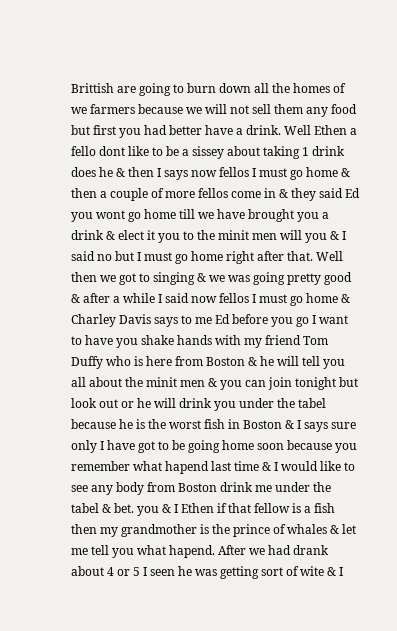Brittish are going to burn down all the homes of we farmers because we will not sell them any food but first you had better have a drink. Well Ethen a fello dont like to be a sissey about taking 1 drink does he & then I says now fellos I must go home & then a couple of more fellos come in & they said Ed you wont go home till we have brought you a drink & elect it you to the minit men will you & I said no but I must go home right after that. Well then we got to singing & we was going pretty good & after a while I said now fellos I must go home & Charley Davis says to me Ed before you go I want to have you shake hands with my friend Tom Duffy who is here from Boston & he will tell you all about the minit men & you can join tonight but look out or he will drink you under the tabel because he is the worst fish in Boston & I says sure only I have got to be going home soon because you remember what hapend last time & I would like to see any body from Boston drink me under the tabel & bet. you & I Ethen if that fellow is a fish then my grandmother is the prince of whales & let me tell you what hapend. After we had drank about 4 or 5 I seen he was getting sort of wite & I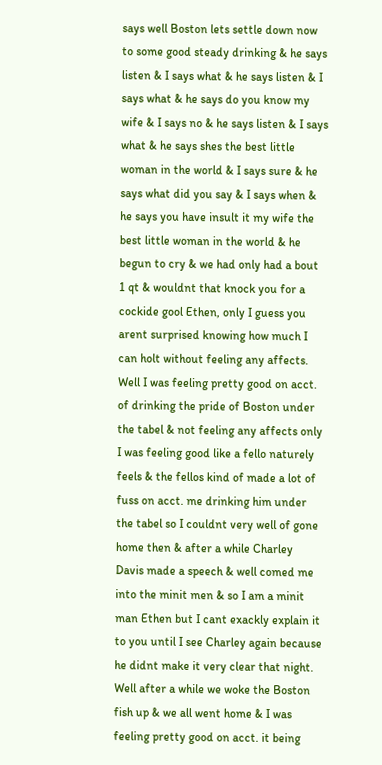says well Boston lets settle down now to some good steady drinking & he says listen & I says what & he says listen & I says what & he says do you know my wife & I says no & he says listen & I says what & he says shes the best little woman in the world & I says sure & he says what did you say & I says when & he says you have insult it my wife the best little woman in the world & he begun to cry & we had only had a bout 1 qt & wouldnt that knock you for a cockide gool Ethen, only I guess you arent surprised knowing how much I can holt without feeling any affects. Well I was feeling pretty good on acct. of drinking the pride of Boston under the tabel & not feeling any affects only I was feeling good like a fello naturely feels & the fellos kind of made a lot of fuss on acct. me drinking him under the tabel so I couldnt very well of gone home then & after a while Charley Davis made a speech & well comed me into the minit men & so I am a minit man Ethen but I cant exackly explain it to you until I see Charley again because he didnt make it very clear that night. Well after a while we woke the Boston fish up & we all went home & I was feeling pretty good on acct. it being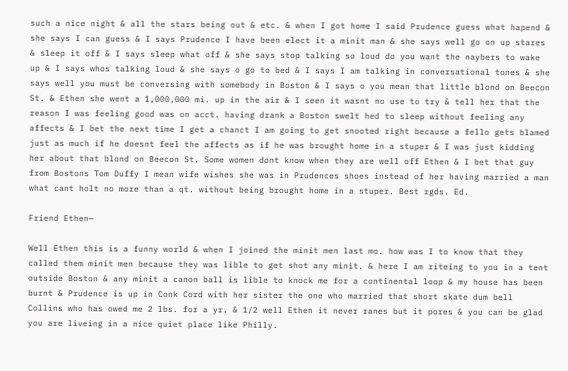such a nice night & all the stars being out & etc. & when I got home I said Prudence guess what hapend & she says I can guess & I says Prudence I have been elect it a minit man & she says well go on up stares & sleep it off & I says sleep what off & she says stop talking so loud do you want the naybers to wake up & I says whos talking loud & she says o go to bed & I says I am talking in conversational tones & she says well you must be conversing with somebody in Boston & I says o you mean that little blond on Beecon St. & Ethen she went a 1,000,000 mi. up in the air & I seen it wasnt no use to try & tell her that the reason I was feeling good was on acct. having drank a Boston swelt hed to sleep without feeling any affects & I bet the next time I get a chanct I am going to get snooted right because a fello gets blamed just as much if he doesnt feel the affects as if he was brought home in a stuper & I was just kidding her about that blond on Beecon St. Some women dont know when they are well off Ethen & I bet that guy from Bostons Tom Duffy I mean wife wishes she was in Prudences shoes instead of her having married a man what cant holt no more than a qt. without being brought home in a stuper. Best rgds. Ed.

Friend Ethen—

Well Ethen this is a funny world & when I joined the minit men last mo. how was I to know that they called them minit men because they was lible to get shot any minit. & here I am riteing to you in a tent outside Boston & any minit a canon ball is lible to knock me for a continental loop & my house has been burnt & Prudence is up in Conk Cord with her sister the one who married that short skate dum bell Collins who has owed me 2 lbs. for a yr. & 1/2 well Ethen it never ranes but it pores & you can be glad you are liveing in a nice quiet place like Philly.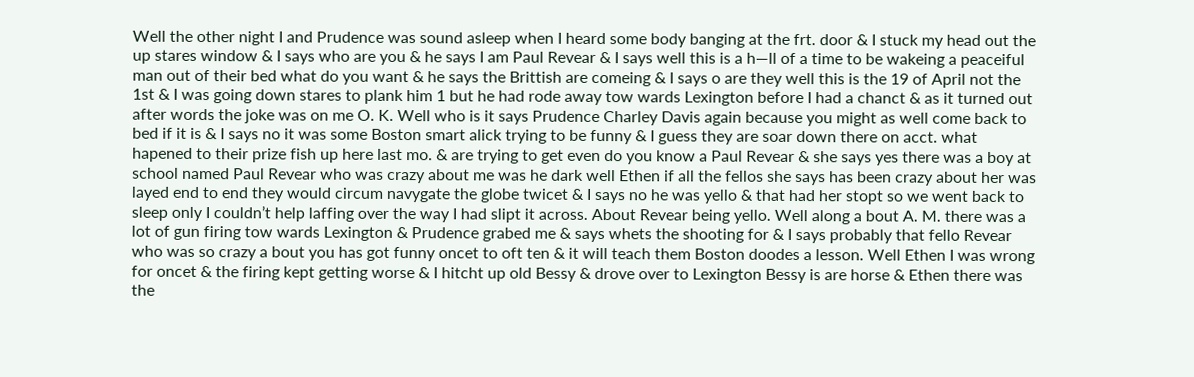Well the other night I and Prudence was sound asleep when I heard some body banging at the frt. door & I stuck my head out the up stares window & I says who are you & he says I am Paul Revear & I says well this is a h—ll of a time to be wakeing a peaceiful man out of their bed what do you want & he says the Brittish are comeing & I says o are they well this is the 19 of April not the 1st & I was going down stares to plank him 1 but he had rode away tow wards Lexington before I had a chanct & as it turned out after words the joke was on me O. K. Well who is it says Prudence Charley Davis again because you might as well come back to bed if it is & I says no it was some Boston smart alick trying to be funny & I guess they are soar down there on acct. what hapened to their prize fish up here last mo. & are trying to get even do you know a Paul Revear & she says yes there was a boy at school named Paul Revear who was crazy about me was he dark well Ethen if all the fellos she says has been crazy about her was layed end to end they would circum navygate the globe twicet & I says no he was yello & that had her stopt so we went back to sleep only I couldn’t help laffing over the way I had slipt it across. About Revear being yello. Well along a bout A. M. there was a lot of gun firing tow wards Lexington & Prudence grabed me & says whets the shooting for & I says probably that fello Revear who was so crazy a bout you has got funny oncet to oft ten & it will teach them Boston doodes a lesson. Well Ethen I was wrong for oncet & the firing kept getting worse & I hitcht up old Bessy & drove over to Lexington Bessy is are horse & Ethen there was the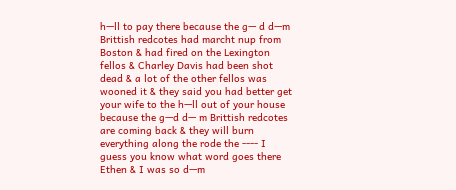h—ll to pay there because the g— d d—m Brittish redcotes had marcht nup from Boston & had fired on the Lexington fellos & Charley Davis had been shot dead & a lot of the other fellos was wooned it & they said you had better get your wife to the h—ll out of your house because the g—d d— m Brittish redcotes are coming back & they will burn everything along the rode the ---- I guess you know what word goes there Ethen & I was so d—m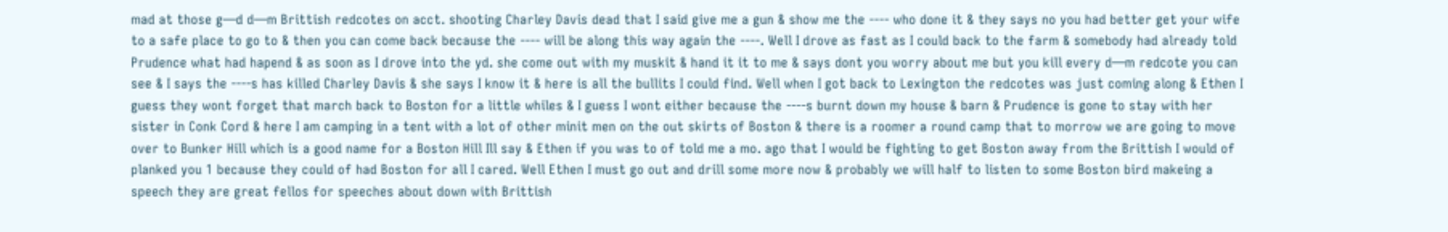mad at those g—d d—m Brittish redcotes on acct. shooting Charley Davis dead that I said give me a gun & show me the ---- who done it & they says no you had better get your wife to a safe place to go to & then you can come back because the ---- will be along this way again the ----. Well I drove as fast as I could back to the farm & somebody had already told Prudence what had hapend & as soon as I drove into the yd. she come out with my muskit & hand it it to me & says dont you worry about me but you kill every d—m redcote you can see & I says the ----s has killed Charley Davis & she says I know it & here is all the bullits I could find. Well when I got back to Lexington the redcotes was just coming along & Ethen I guess they wont forget that march back to Boston for a little whiles & I guess I wont either because the ----s burnt down my house & barn & Prudence is gone to stay with her sister in Conk Cord & here I am camping in a tent with a lot of other minit men on the out skirts of Boston & there is a roomer a round camp that to morrow we are going to move over to Bunker Hill which is a good name for a Boston Hill Ill say & Ethen if you was to of told me a mo. ago that I would be fighting to get Boston away from the Brittish I would of planked you 1 because they could of had Boston for all I cared. Well Ethen I must go out and drill some more now & probably we will half to listen to some Boston bird makeing a speech they are great fellos for speeches about down with Brittish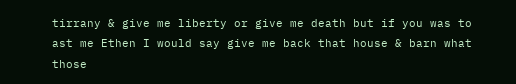tirrany & give me liberty or give me death but if you was to ast me Ethen I would say give me back that house & barn what those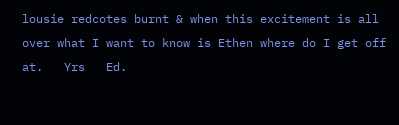lousie redcotes burnt & when this excitement is all over what I want to know is Ethen where do I get off at.   Yrs   Ed.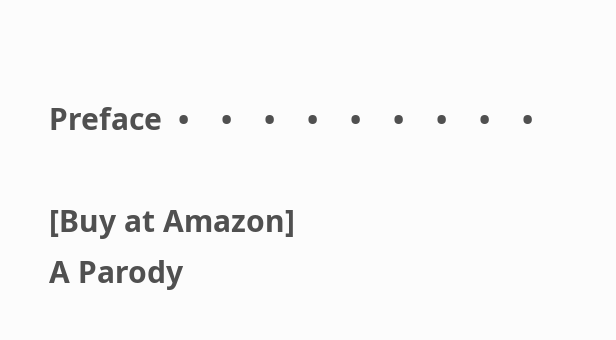Preface  •    •    •    •    •    •    •    •    •

[Buy at Amazon]
A Parody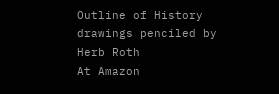Outline of History drawings penciled by Herb Roth
At Amazon